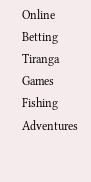Online Betting Tiranga Games Fishing Adventures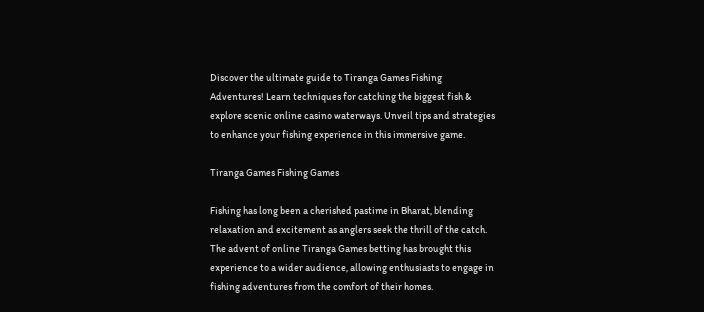Discover the ultimate guide to Tiranga Games Fishing Adventures! Learn techniques for catching the biggest fish & explore scenic online casino waterways. Unveil tips and strategies to enhance your fishing experience in this immersive game.

Tiranga Games Fishing Games

Fishing has long been a cherished pastime in Bharat, blending relaxation and excitement as anglers seek the thrill of the catch. The advent of online Tiranga Games betting has brought this experience to a wider audience, allowing enthusiasts to engage in fishing adventures from the comfort of their homes.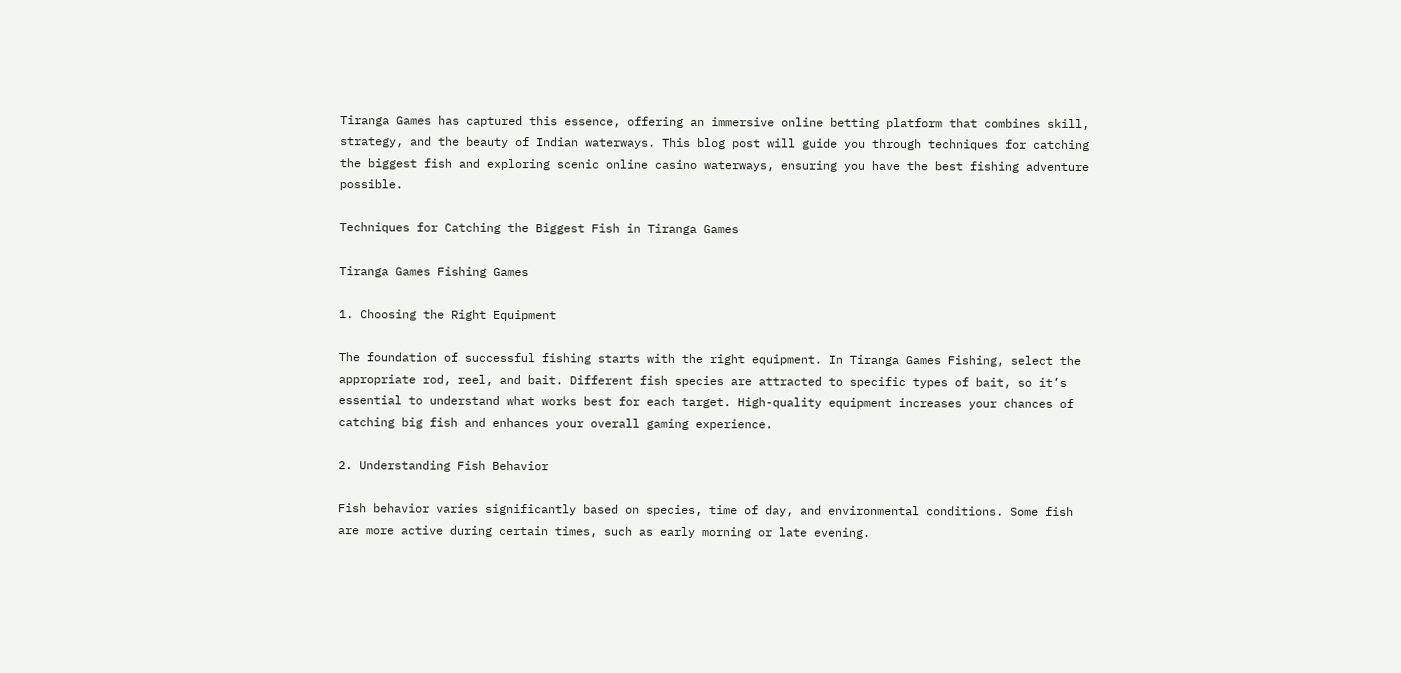Tiranga Games has captured this essence, offering an immersive online betting platform that combines skill, strategy, and the beauty of Indian waterways. This blog post will guide you through techniques for catching the biggest fish and exploring scenic online casino waterways, ensuring you have the best fishing adventure possible.

Techniques for Catching the Biggest Fish in Tiranga Games

Tiranga Games Fishing Games

1. Choosing the Right Equipment

The foundation of successful fishing starts with the right equipment. In Tiranga Games Fishing, select the appropriate rod, reel, and bait. Different fish species are attracted to specific types of bait, so it’s essential to understand what works best for each target. High-quality equipment increases your chances of catching big fish and enhances your overall gaming experience.

2. Understanding Fish Behavior

Fish behavior varies significantly based on species, time of day, and environmental conditions. Some fish are more active during certain times, such as early morning or late evening.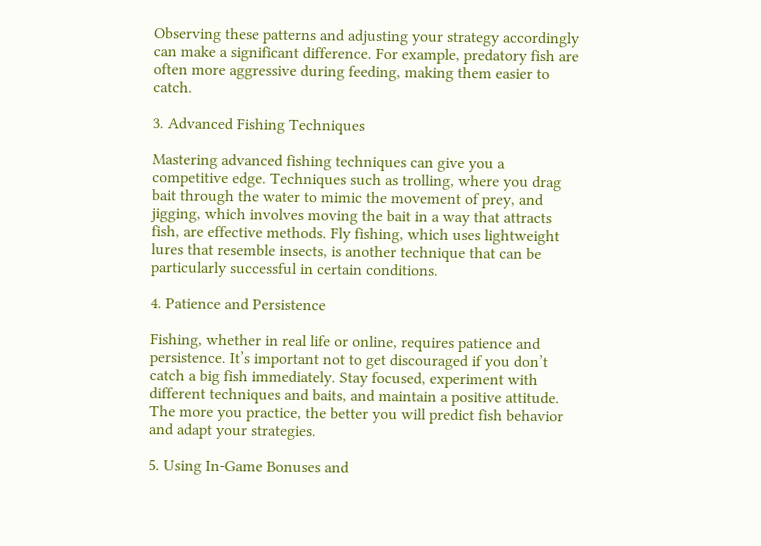Observing these patterns and adjusting your strategy accordingly can make a significant difference. For example, predatory fish are often more aggressive during feeding, making them easier to catch.

3. Advanced Fishing Techniques

Mastering advanced fishing techniques can give you a competitive edge. Techniques such as trolling, where you drag bait through the water to mimic the movement of prey, and jigging, which involves moving the bait in a way that attracts fish, are effective methods. Fly fishing, which uses lightweight lures that resemble insects, is another technique that can be particularly successful in certain conditions.

4. Patience and Persistence

Fishing, whether in real life or online, requires patience and persistence. It’s important not to get discouraged if you don’t catch a big fish immediately. Stay focused, experiment with different techniques and baits, and maintain a positive attitude. The more you practice, the better you will predict fish behavior and adapt your strategies.

5. Using In-Game Bonuses and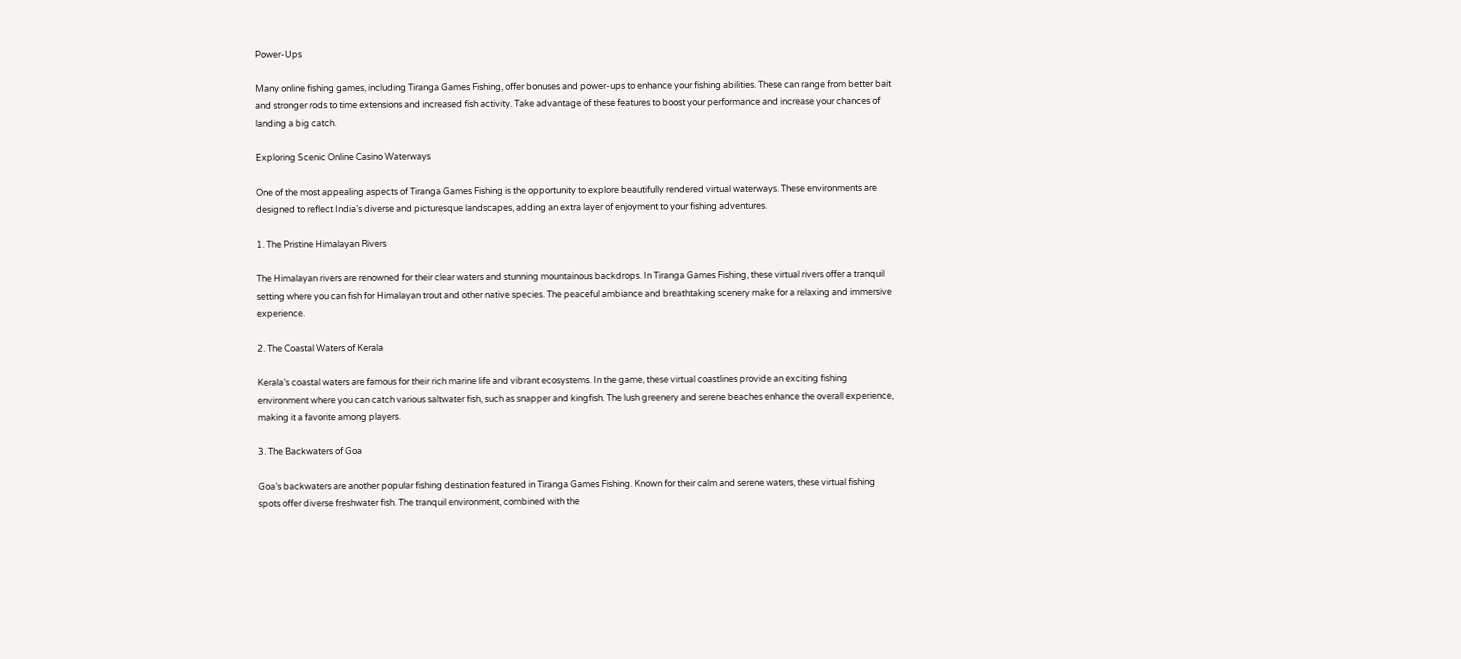Power-Ups

Many online fishing games, including Tiranga Games Fishing, offer bonuses and power-ups to enhance your fishing abilities. These can range from better bait and stronger rods to time extensions and increased fish activity. Take advantage of these features to boost your performance and increase your chances of landing a big catch.

Exploring Scenic Online Casino Waterways

One of the most appealing aspects of Tiranga Games Fishing is the opportunity to explore beautifully rendered virtual waterways. These environments are designed to reflect India’s diverse and picturesque landscapes, adding an extra layer of enjoyment to your fishing adventures.

1. The Pristine Himalayan Rivers

The Himalayan rivers are renowned for their clear waters and stunning mountainous backdrops. In Tiranga Games Fishing, these virtual rivers offer a tranquil setting where you can fish for Himalayan trout and other native species. The peaceful ambiance and breathtaking scenery make for a relaxing and immersive experience.

2. The Coastal Waters of Kerala

Kerala’s coastal waters are famous for their rich marine life and vibrant ecosystems. In the game, these virtual coastlines provide an exciting fishing environment where you can catch various saltwater fish, such as snapper and kingfish. The lush greenery and serene beaches enhance the overall experience, making it a favorite among players.

3. The Backwaters of Goa

Goa’s backwaters are another popular fishing destination featured in Tiranga Games Fishing. Known for their calm and serene waters, these virtual fishing spots offer diverse freshwater fish. The tranquil environment, combined with the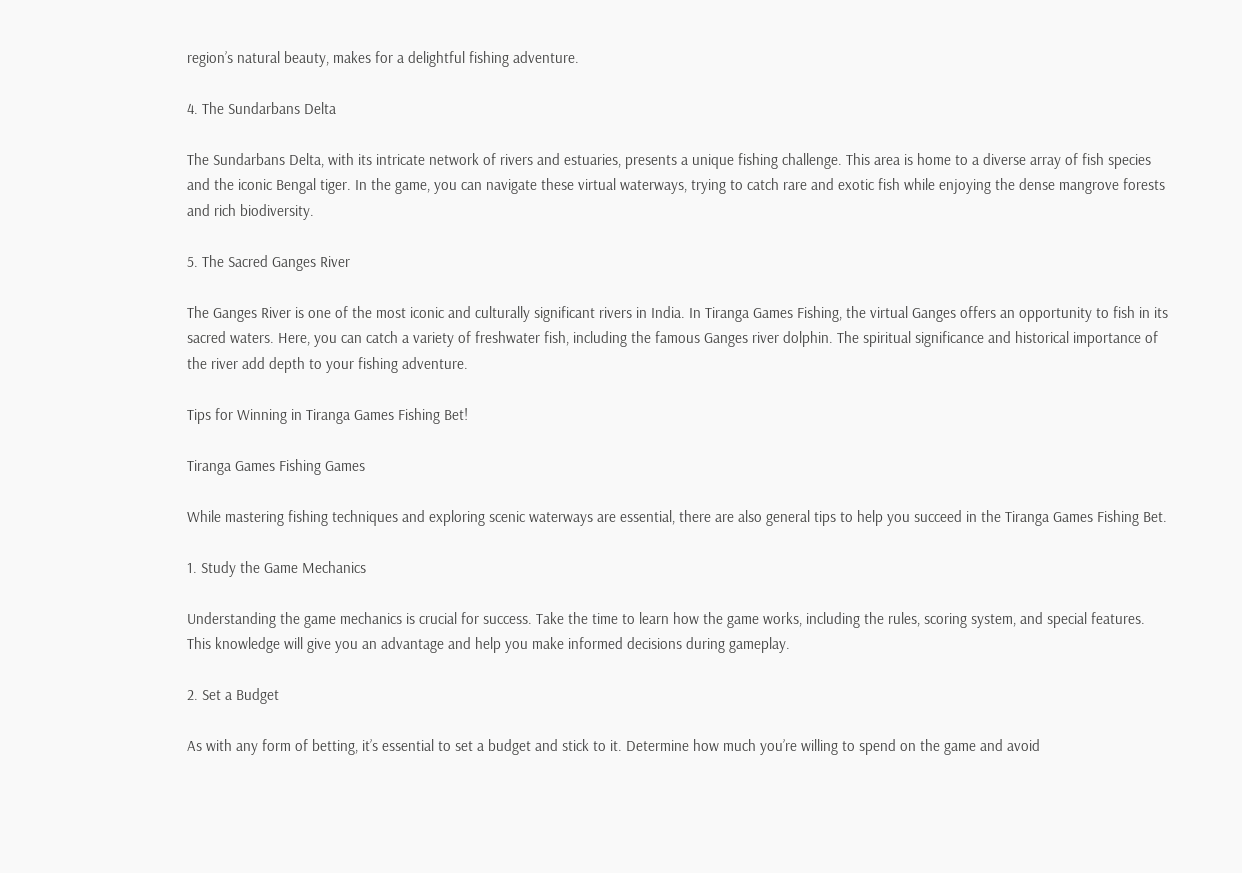region’s natural beauty, makes for a delightful fishing adventure.

4. The Sundarbans Delta

The Sundarbans Delta, with its intricate network of rivers and estuaries, presents a unique fishing challenge. This area is home to a diverse array of fish species and the iconic Bengal tiger. In the game, you can navigate these virtual waterways, trying to catch rare and exotic fish while enjoying the dense mangrove forests and rich biodiversity.

5. The Sacred Ganges River

The Ganges River is one of the most iconic and culturally significant rivers in India. In Tiranga Games Fishing, the virtual Ganges offers an opportunity to fish in its sacred waters. Here, you can catch a variety of freshwater fish, including the famous Ganges river dolphin. The spiritual significance and historical importance of the river add depth to your fishing adventure.

Tips for Winning in Tiranga Games Fishing Bet!

Tiranga Games Fishing Games

While mastering fishing techniques and exploring scenic waterways are essential, there are also general tips to help you succeed in the Tiranga Games Fishing Bet.

1. Study the Game Mechanics

Understanding the game mechanics is crucial for success. Take the time to learn how the game works, including the rules, scoring system, and special features. This knowledge will give you an advantage and help you make informed decisions during gameplay.

2. Set a Budget

As with any form of betting, it’s essential to set a budget and stick to it. Determine how much you’re willing to spend on the game and avoid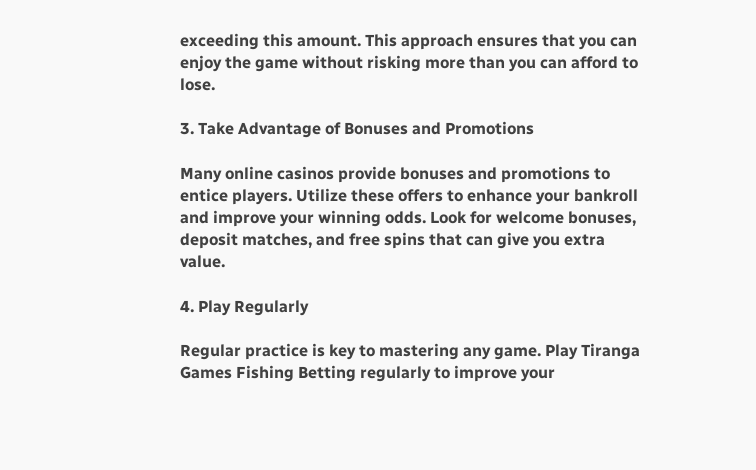exceeding this amount. This approach ensures that you can enjoy the game without risking more than you can afford to lose.

3. Take Advantage of Bonuses and Promotions

Many online casinos provide bonuses and promotions to entice players. Utilize these offers to enhance your bankroll and improve your winning odds. Look for welcome bonuses, deposit matches, and free spins that can give you extra value.

4. Play Regularly

Regular practice is key to mastering any game. Play Tiranga Games Fishing Betting regularly to improve your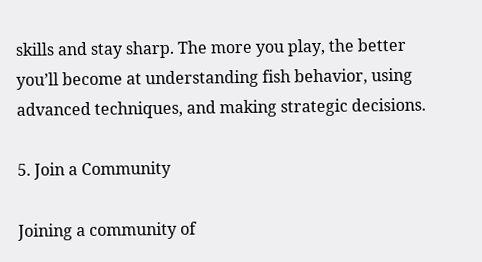skills and stay sharp. The more you play, the better you’ll become at understanding fish behavior, using advanced techniques, and making strategic decisions.

5. Join a Community

Joining a community of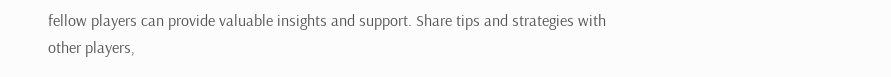fellow players can provide valuable insights and support. Share tips and strategies with other players,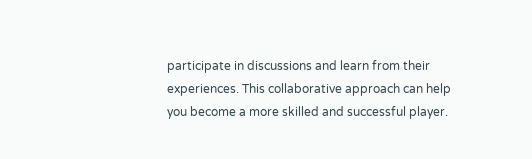participate in discussions and learn from their experiences. This collaborative approach can help you become a more skilled and successful player.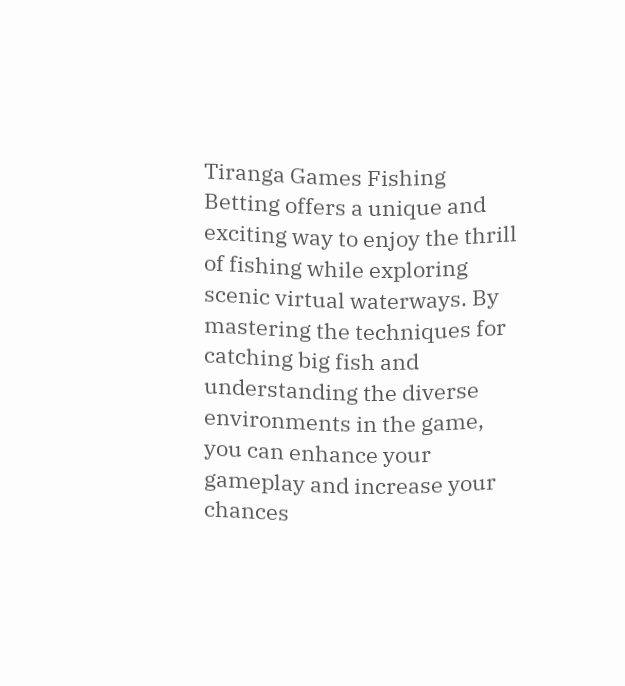Tiranga Games Fishing Betting offers a unique and exciting way to enjoy the thrill of fishing while exploring scenic virtual waterways. By mastering the techniques for catching big fish and understanding the diverse environments in the game, you can enhance your gameplay and increase your chances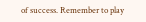of success. Remember to play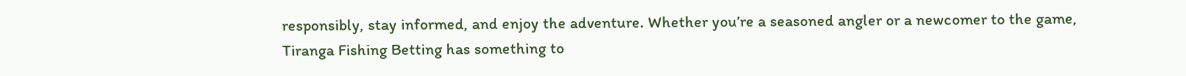responsibly, stay informed, and enjoy the adventure. Whether you’re a seasoned angler or a newcomer to the game, Tiranga Fishing Betting has something to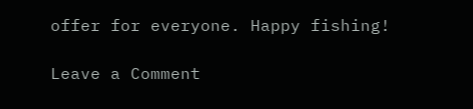offer for everyone. Happy fishing!

Leave a Comment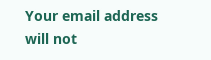Your email address will not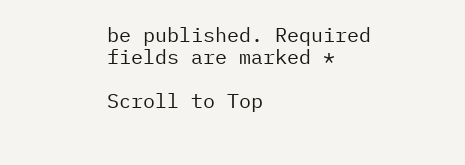be published. Required fields are marked *

Scroll to Top